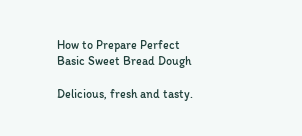How to Prepare Perfect Basic Sweet Bread Dough

Delicious, fresh and tasty.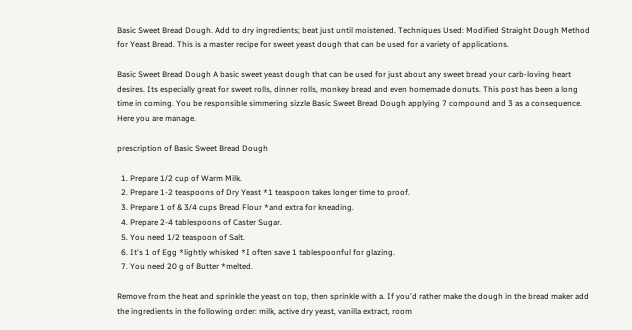Basic Sweet Bread Dough. Add to dry ingredients; beat just until moistened. Techniques Used: Modified Straight Dough Method for Yeast Bread. This is a master recipe for sweet yeast dough that can be used for a variety of applications.

Basic Sweet Bread Dough A basic sweet yeast dough that can be used for just about any sweet bread your carb-loving heart desires. Its especially great for sweet rolls, dinner rolls, monkey bread and even homemade donuts. This post has been a long time in coming. You be responsible simmering sizzle Basic Sweet Bread Dough applying 7 compound and 3 as a consequence. Here you are manage.

prescription of Basic Sweet Bread Dough

  1. Prepare 1/2 cup of Warm Milk.
  2. Prepare 1-2 teaspoons of Dry Yeast *1 teaspoon takes longer time to proof.
  3. Prepare 1 of & 3/4 cups Bread Flour *and extra for kneading.
  4. Prepare 2-4 tablespoons of Caster Sugar.
  5. You need 1/2 teaspoon of Salt.
  6. It's 1 of Egg *lightly whisked *I often save 1 tablespoonful for glazing.
  7. You need 20 g of Butter *melted.

Remove from the heat and sprinkle the yeast on top, then sprinkle with a. If you'd rather make the dough in the bread maker add the ingredients in the following order: milk, active dry yeast, vanilla extract, room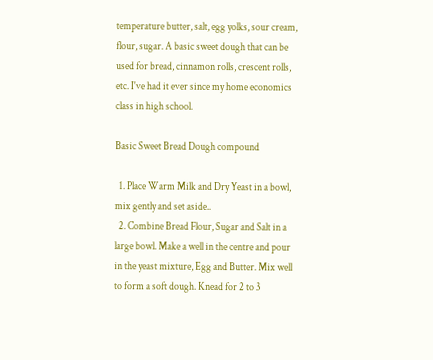temperature butter, salt, egg yolks, sour cream, flour, sugar. A basic sweet dough that can be used for bread, cinnamon rolls, crescent rolls, etc. I've had it ever since my home economics class in high school.

Basic Sweet Bread Dough compound

  1. Place Warm Milk and Dry Yeast in a bowl, mix gently and set aside..
  2. Combine Bread Flour, Sugar and Salt in a large bowl. Make a well in the centre and pour in the yeast mixture, Egg and Butter. Mix well to form a soft dough. Knead for 2 to 3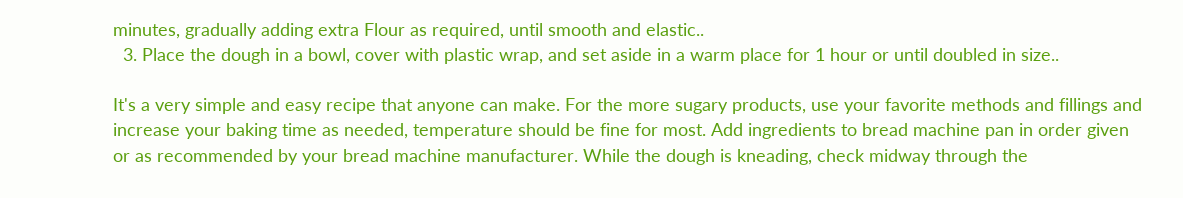minutes, gradually adding extra Flour as required, until smooth and elastic..
  3. Place the dough in a bowl, cover with plastic wrap, and set aside in a warm place for 1 hour or until doubled in size..

It's a very simple and easy recipe that anyone can make. For the more sugary products, use your favorite methods and fillings and increase your baking time as needed, temperature should be fine for most. Add ingredients to bread machine pan in order given or as recommended by your bread machine manufacturer. While the dough is kneading, check midway through the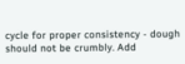cycle for proper consistency - dough should not be crumbly. Add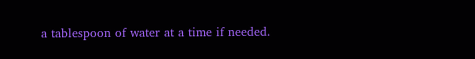a tablespoon of water at a time if needed.